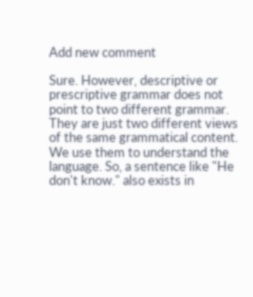Add new comment

Sure. However, descriptive or prescriptive grammar does not point to two different grammar. They are just two different views of the same grammatical content. We use them to understand the language. So, a sentence like "He don't know." also exists in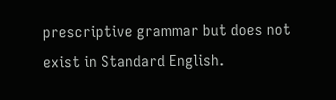prescriptive grammar but does not exist in Standard English.